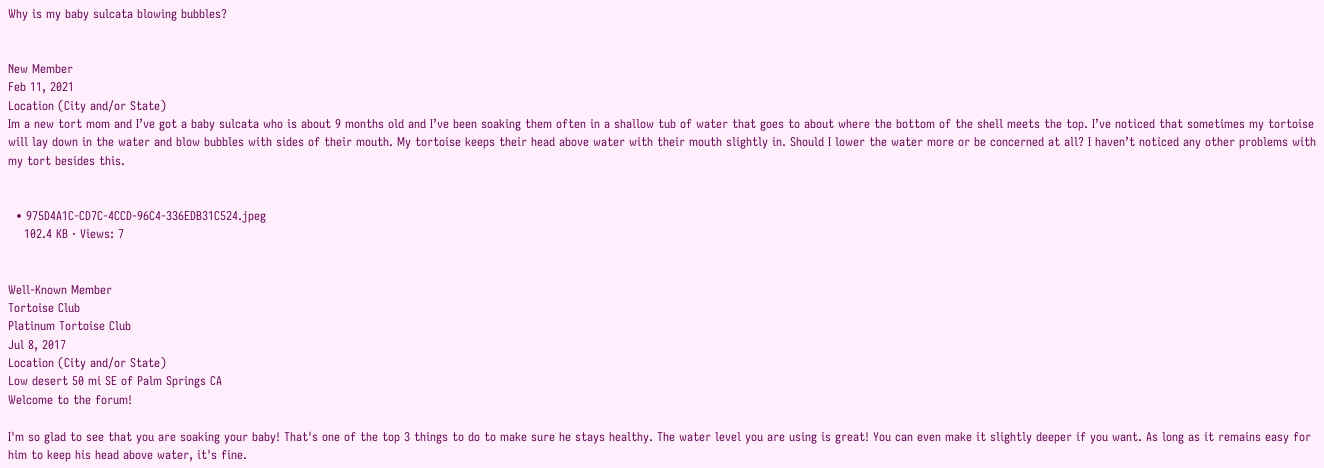Why is my baby sulcata blowing bubbles?


New Member
Feb 11, 2021
Location (City and/or State)
Im a new tort mom and I’ve got a baby sulcata who is about 9 months old and I’ve been soaking them often in a shallow tub of water that goes to about where the bottom of the shell meets the top. I’ve noticed that sometimes my tortoise will lay down in the water and blow bubbles with sides of their mouth. My tortoise keeps their head above water with their mouth slightly in. Should I lower the water more or be concerned at all? I haven’t noticed any other problems with my tort besides this.


  • 975D4A1C-CD7C-4CCD-96C4-336EDB31C524.jpeg
    102.4 KB · Views: 7


Well-Known Member
Tortoise Club
Platinum Tortoise Club
Jul 8, 2017
Location (City and/or State)
Low desert 50 mi SE of Palm Springs CA
Welcome to the forum!

I'm so glad to see that you are soaking your baby! That's one of the top 3 things to do to make sure he stays healthy. The water level you are using is great! You can even make it slightly deeper if you want. As long as it remains easy for him to keep his head above water, it's fine.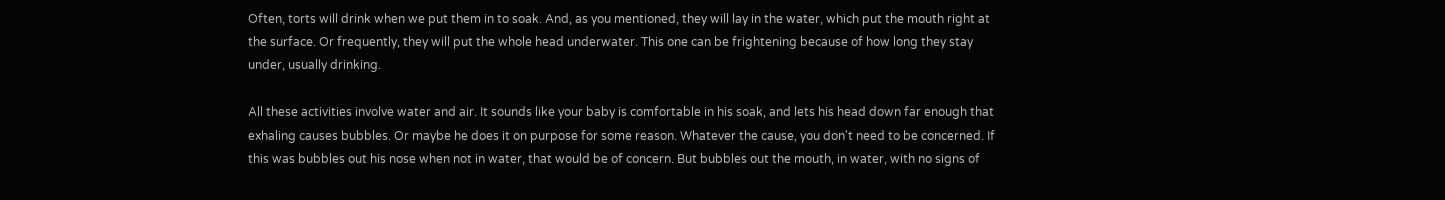Often, torts will drink when we put them in to soak. And, as you mentioned, they will lay in the water, which put the mouth right at the surface. Or frequently, they will put the whole head underwater. This one can be frightening because of how long they stay under, usually drinking.

All these activities involve water and air. It sounds like your baby is comfortable in his soak, and lets his head down far enough that exhaling causes bubbles. Or maybe he does it on purpose for some reason. Whatever the cause, you don't need to be concerned. If this was bubbles out his nose when not in water, that would be of concern. But bubbles out the mouth, in water, with no signs of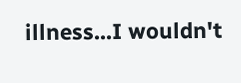illness...I wouldn't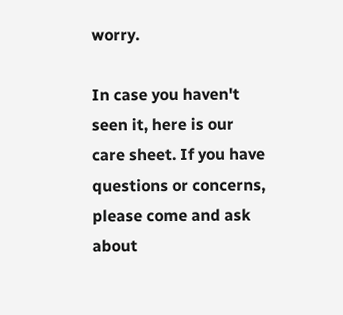worry.

In case you haven't seen it, here is our care sheet. If you have questions or concerns, please come and ask about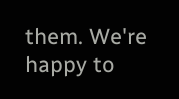them. We're happy to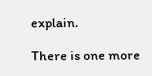explain.

There is one more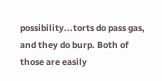possibility...torts do pass gas, and they do burp. Both of those are easily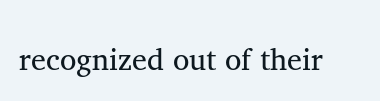recognized out of their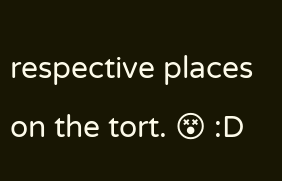respective places on the tort. 😵 :D